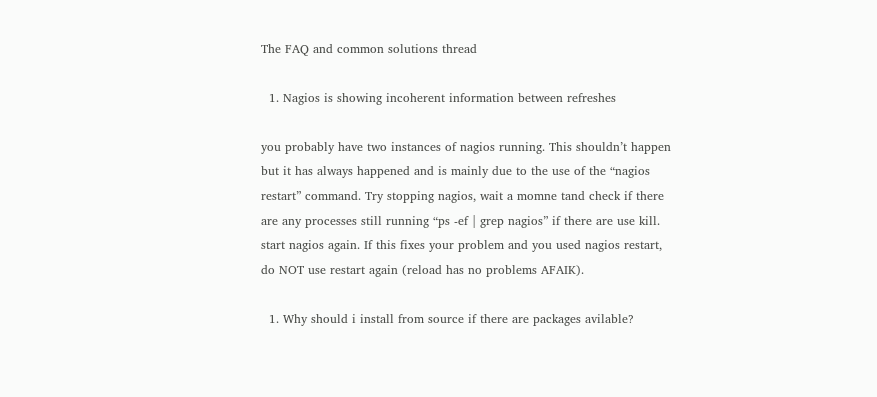The FAQ and common solutions thread

  1. Nagios is showing incoherent information between refreshes

you probably have two instances of nagios running. This shouldn’t happen but it has always happened and is mainly due to the use of the “nagios restart” command. Try stopping nagios, wait a momne tand check if there are any processes still running “ps -ef | grep nagios” if there are use kill. start nagios again. If this fixes your problem and you used nagios restart, do NOT use restart again (reload has no problems AFAIK).

  1. Why should i install from source if there are packages avilable?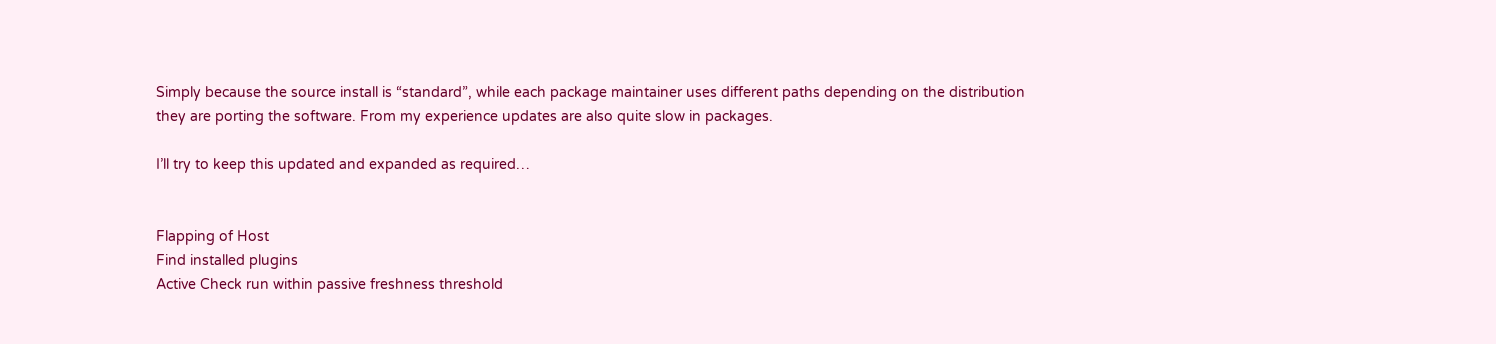Simply because the source install is “standard”, while each package maintainer uses different paths depending on the distribution they are porting the software. From my experience updates are also quite slow in packages.

I’ll try to keep this updated and expanded as required…


Flapping of Host
Find installed plugins
Active Check run within passive freshness threshold